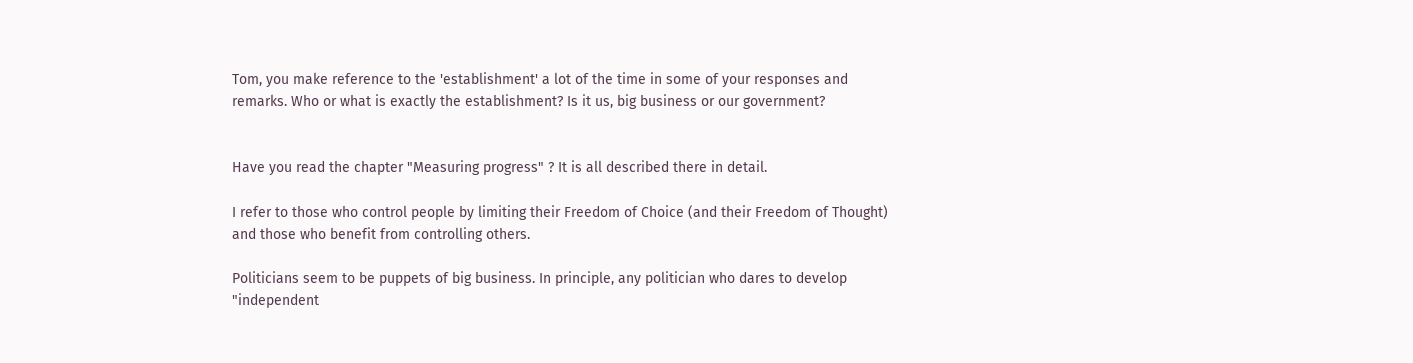Tom, you make reference to the 'establishment' a lot of the time in some of your responses and remarks. Who or what is exactly the establishment? Is it us, big business or our government?


Have you read the chapter "Measuring progress" ? It is all described there in detail.

I refer to those who control people by limiting their Freedom of Choice (and their Freedom of Thought) and those who benefit from controlling others.

Politicians seem to be puppets of big business. In principle, any politician who dares to develop "independent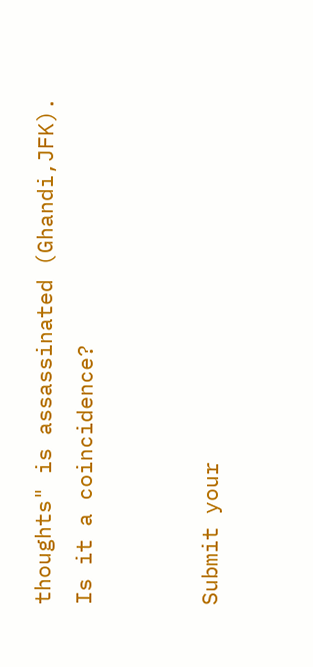thoughts" is assassinated (Ghandi,JFK). Is it a coincidence?


Submit your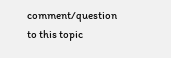comment/question to this topic